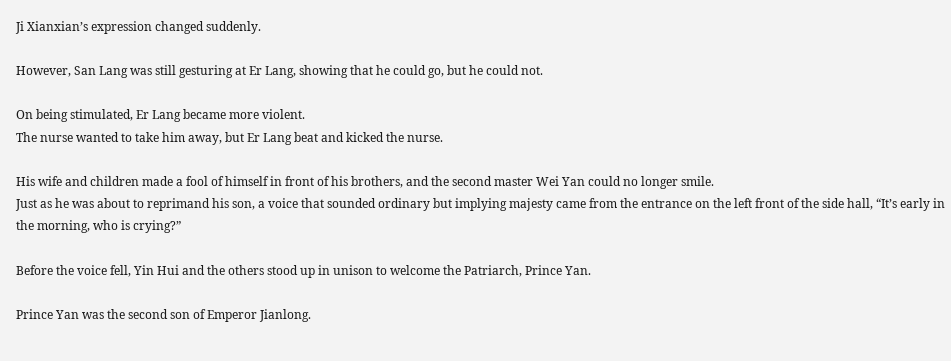Ji Xianxian’s expression changed suddenly.

However, San Lang was still gesturing at Er Lang, showing that he could go, but he could not.

On being stimulated, Er Lang became more violent.
The nurse wanted to take him away, but Er Lang beat and kicked the nurse.

His wife and children made a fool of himself in front of his brothers, and the second master Wei Yan could no longer smile.
Just as he was about to reprimand his son, a voice that sounded ordinary but implying majesty came from the entrance on the left front of the side hall, “It’s early in the morning, who is crying?”

Before the voice fell, Yin Hui and the others stood up in unison to welcome the Patriarch, Prince Yan.

Prince Yan was the second son of Emperor Jianlong.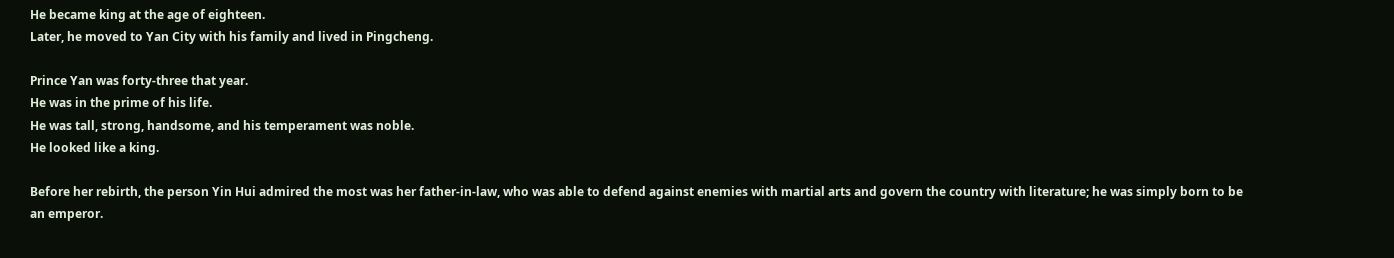He became king at the age of eighteen.
Later, he moved to Yan City with his family and lived in Pingcheng.

Prince Yan was forty-three that year.
He was in the prime of his life.
He was tall, strong, handsome, and his temperament was noble.
He looked like a king.

Before her rebirth, the person Yin Hui admired the most was her father-in-law, who was able to defend against enemies with martial arts and govern the country with literature; he was simply born to be an emperor.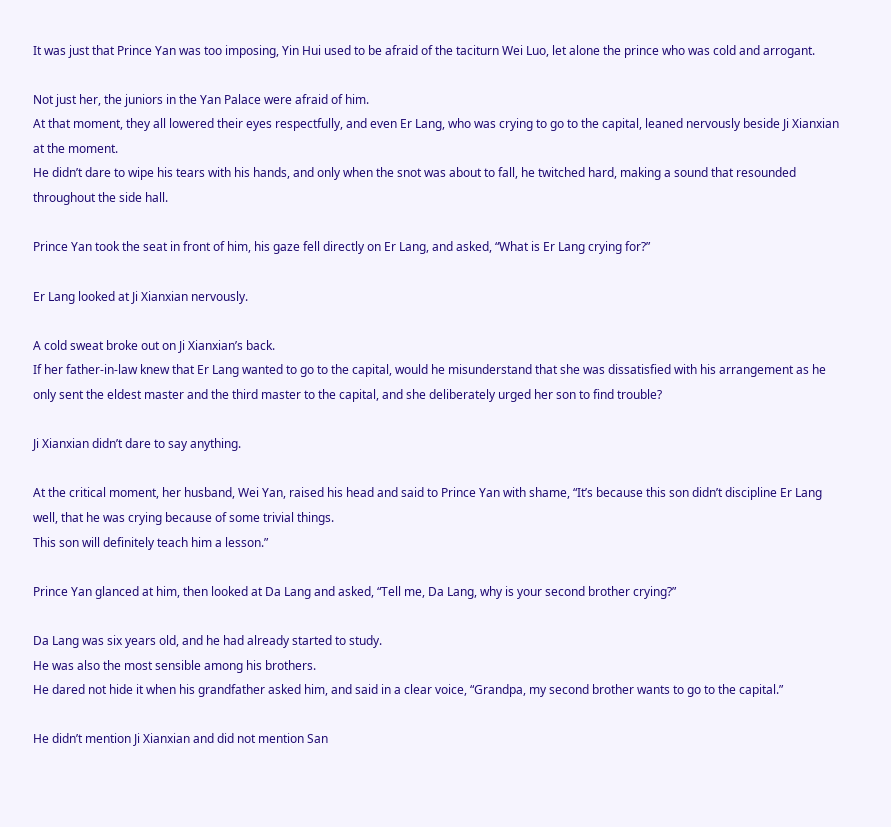It was just that Prince Yan was too imposing, Yin Hui used to be afraid of the taciturn Wei Luo, let alone the prince who was cold and arrogant.

Not just her, the juniors in the Yan Palace were afraid of him.
At that moment, they all lowered their eyes respectfully, and even Er Lang, who was crying to go to the capital, leaned nervously beside Ji Xianxian at the moment.
He didn’t dare to wipe his tears with his hands, and only when the snot was about to fall, he twitched hard, making a sound that resounded throughout the side hall.

Prince Yan took the seat in front of him, his gaze fell directly on Er Lang, and asked, “What is Er Lang crying for?”

Er Lang looked at Ji Xianxian nervously.

A cold sweat broke out on Ji Xianxian’s back.
If her father-in-law knew that Er Lang wanted to go to the capital, would he misunderstand that she was dissatisfied with his arrangement as he only sent the eldest master and the third master to the capital, and she deliberately urged her son to find trouble?

Ji Xianxian didn’t dare to say anything.

At the critical moment, her husband, Wei Yan, raised his head and said to Prince Yan with shame, “It’s because this son didn’t discipline Er Lang well, that he was crying because of some trivial things.
This son will definitely teach him a lesson.”

Prince Yan glanced at him, then looked at Da Lang and asked, “Tell me, Da Lang, why is your second brother crying?”

Da Lang was six years old, and he had already started to study.
He was also the most sensible among his brothers.
He dared not hide it when his grandfather asked him, and said in a clear voice, “Grandpa, my second brother wants to go to the capital.”

He didn’t mention Ji Xianxian and did not mention San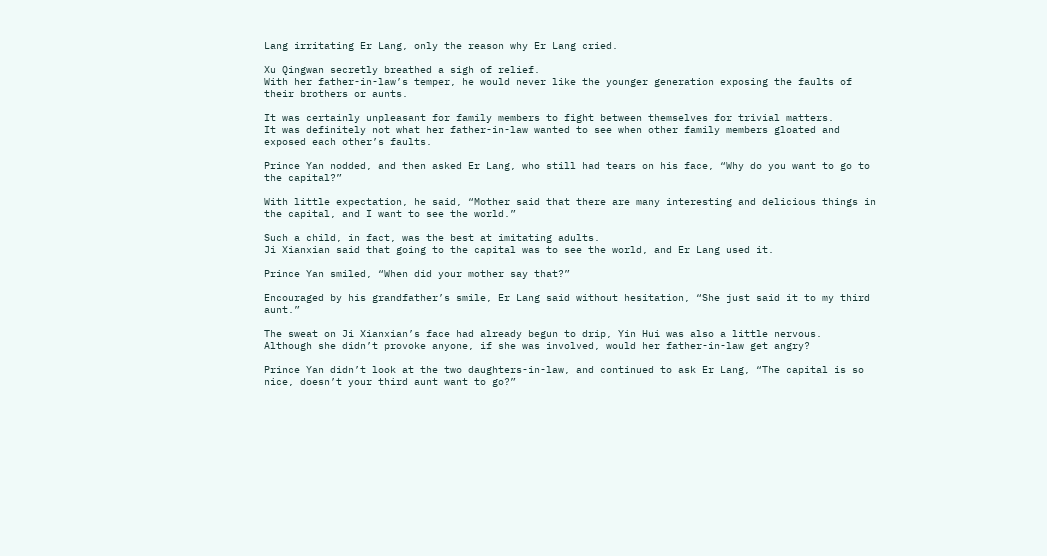Lang irritating Er Lang, only the reason why Er Lang cried.

Xu Qingwan secretly breathed a sigh of relief.
With her father-in-law’s temper, he would never like the younger generation exposing the faults of their brothers or aunts.

It was certainly unpleasant for family members to fight between themselves for trivial matters.
It was definitely not what her father-in-law wanted to see when other family members gloated and exposed each other’s faults.

Prince Yan nodded, and then asked Er Lang, who still had tears on his face, “Why do you want to go to the capital?”

With little expectation, he said, “Mother said that there are many interesting and delicious things in the capital, and I want to see the world.”

Such a child, in fact, was the best at imitating adults.
Ji Xianxian said that going to the capital was to see the world, and Er Lang used it.

Prince Yan smiled, “When did your mother say that?”

Encouraged by his grandfather’s smile, Er Lang said without hesitation, “She just said it to my third aunt.”

The sweat on Ji Xianxian’s face had already begun to drip, Yin Hui was also a little nervous.
Although she didn’t provoke anyone, if she was involved, would her father-in-law get angry?

Prince Yan didn’t look at the two daughters-in-law, and continued to ask Er Lang, “The capital is so nice, doesn’t your third aunt want to go?”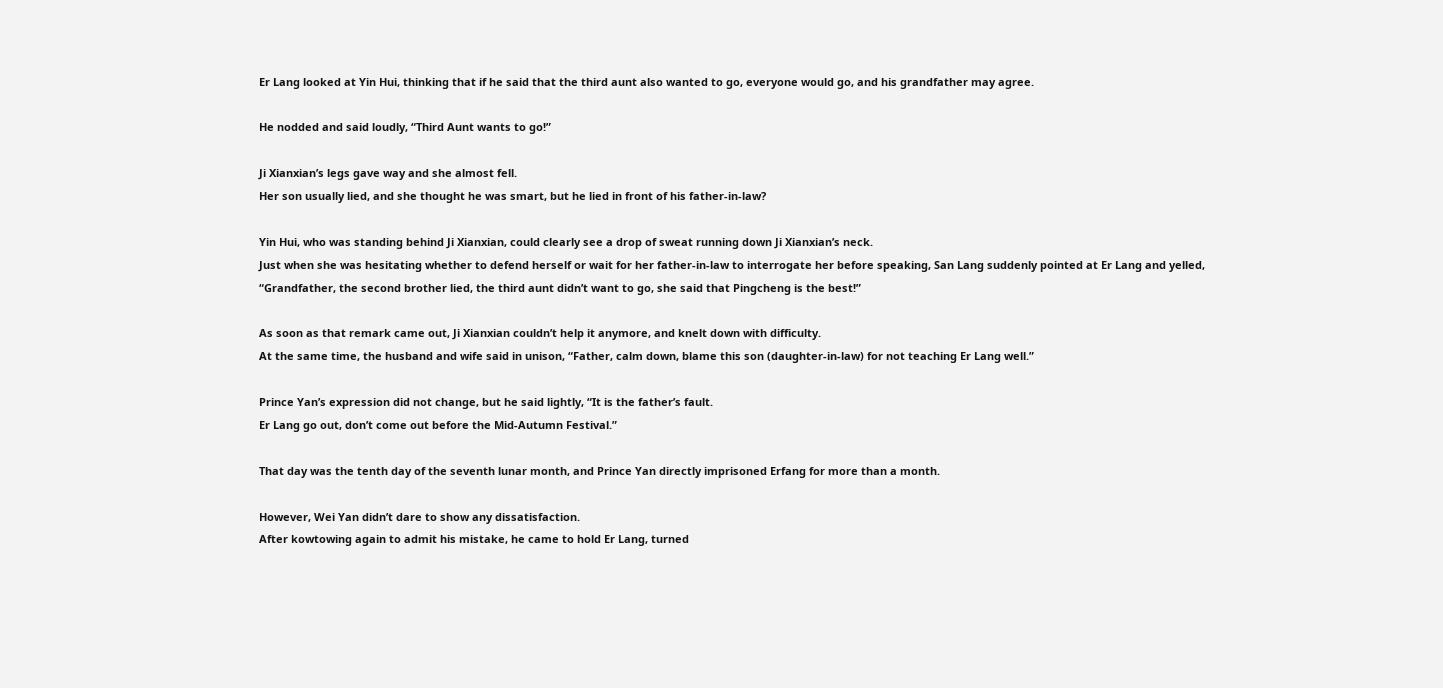Er Lang looked at Yin Hui, thinking that if he said that the third aunt also wanted to go, everyone would go, and his grandfather may agree.

He nodded and said loudly, “Third Aunt wants to go!”

Ji Xianxian’s legs gave way and she almost fell.
Her son usually lied, and she thought he was smart, but he lied in front of his father-in-law?

Yin Hui, who was standing behind Ji Xianxian, could clearly see a drop of sweat running down Ji Xianxian’s neck.
Just when she was hesitating whether to defend herself or wait for her father-in-law to interrogate her before speaking, San Lang suddenly pointed at Er Lang and yelled, “Grandfather, the second brother lied, the third aunt didn’t want to go, she said that Pingcheng is the best!”

As soon as that remark came out, Ji Xianxian couldn’t help it anymore, and knelt down with difficulty.
At the same time, the husband and wife said in unison, “Father, calm down, blame this son (daughter-in-law) for not teaching Er Lang well.”

Prince Yan’s expression did not change, but he said lightly, “It is the father’s fault.
Er Lang go out, don’t come out before the Mid-Autumn Festival.”

That day was the tenth day of the seventh lunar month, and Prince Yan directly imprisoned Erfang for more than a month.

However, Wei Yan didn’t dare to show any dissatisfaction.
After kowtowing again to admit his mistake, he came to hold Er Lang, turned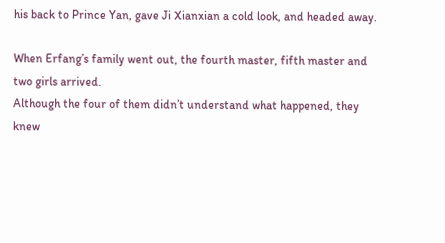his back to Prince Yan, gave Ji Xianxian a cold look, and headed away.

When Erfang’s family went out, the fourth master, fifth master and two girls arrived.
Although the four of them didn’t understand what happened, they knew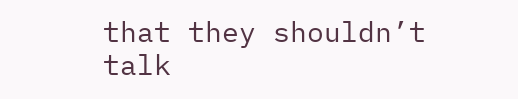that they shouldn’t talk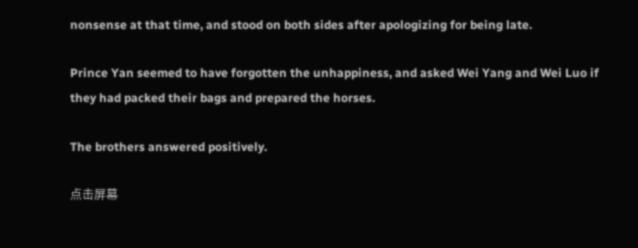nonsense at that time, and stood on both sides after apologizing for being late.

Prince Yan seemed to have forgotten the unhappiness, and asked Wei Yang and Wei Luo if they had packed their bags and prepared the horses.

The brothers answered positively.

点击屏幕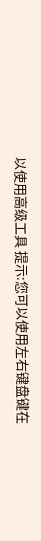以使用高级工具 提示:您可以使用左右键盘键在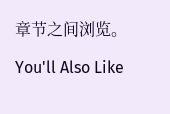章节之间浏览。

You'll Also Like